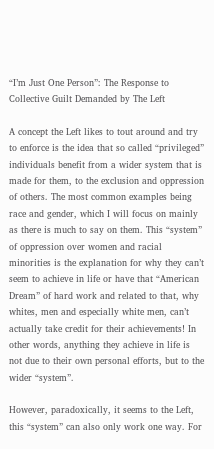“I’m Just One Person”: The Response to Collective Guilt Demanded by The Left

A concept the Left likes to tout around and try to enforce is the idea that so called “privileged” individuals benefit from a wider system that is made for them, to the exclusion and oppression of others. The most common examples being race and gender, which I will focus on mainly as there is much to say on them. This “system” of oppression over women and racial minorities is the explanation for why they can’t seem to achieve in life or have that “American Dream” of hard work and related to that, why whites, men and especially white men, can’t actually take credit for their achievements! In other words, anything they achieve in life is not due to their own personal efforts, but to the wider “system”.

However, paradoxically, it seems to the Left, this “system” can also only work one way. For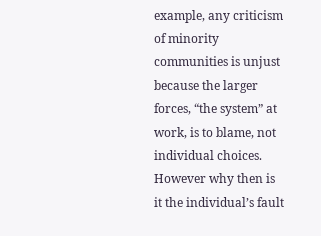example, any criticism of minority communities is unjust because the larger forces, “the system” at work, is to blame, not individual choices. However why then is it the individual’s fault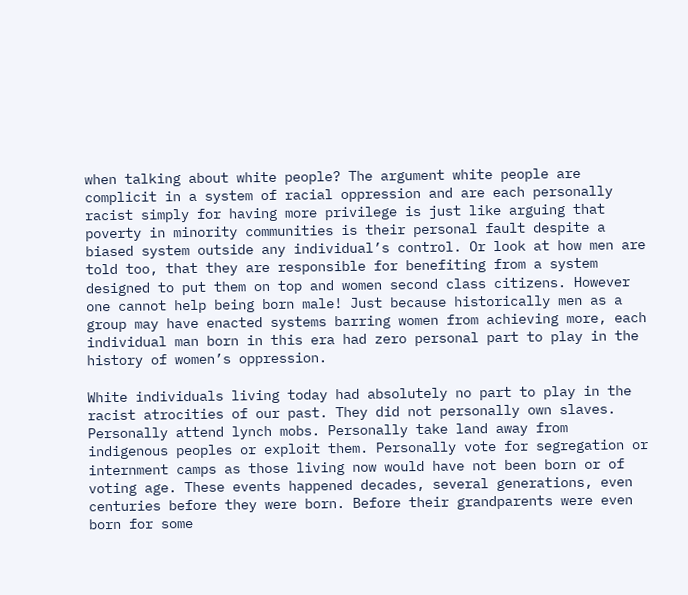when talking about white people? The argument white people are complicit in a system of racial oppression and are each personally racist simply for having more privilege is just like arguing that poverty in minority communities is their personal fault despite a biased system outside any individual’s control. Or look at how men are told too, that they are responsible for benefiting from a system designed to put them on top and women second class citizens. However one cannot help being born male! Just because historically men as a group may have enacted systems barring women from achieving more, each individual man born in this era had zero personal part to play in the history of women’s oppression.

White individuals living today had absolutely no part to play in the racist atrocities of our past. They did not personally own slaves. Personally attend lynch mobs. Personally take land away from indigenous peoples or exploit them. Personally vote for segregation or internment camps as those living now would have not been born or of voting age. These events happened decades, several generations, even centuries before they were born. Before their grandparents were even born for some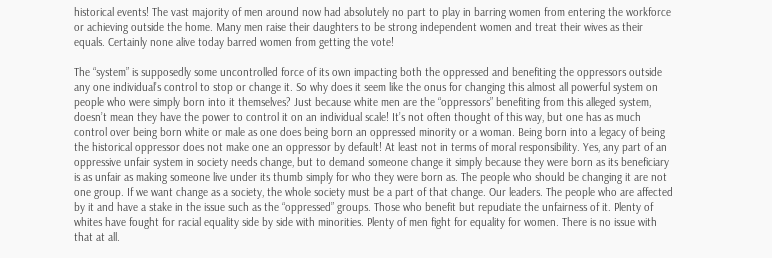historical events! The vast majority of men around now had absolutely no part to play in barring women from entering the workforce or achieving outside the home. Many men raise their daughters to be strong independent women and treat their wives as their equals. Certainly none alive today barred women from getting the vote!

The “system” is supposedly some uncontrolled force of its own impacting both the oppressed and benefiting the oppressors outside any one individual’s control to stop or change it. So why does it seem like the onus for changing this almost all powerful system on people who were simply born into it themselves? Just because white men are the “oppressors” benefiting from this alleged system, doesn’t mean they have the power to control it on an individual scale! It’s not often thought of this way, but one has as much control over being born white or male as one does being born an oppressed minority or a woman. Being born into a legacy of being the historical oppressor does not make one an oppressor by default! At least not in terms of moral responsibility. Yes, any part of an oppressive unfair system in society needs change, but to demand someone change it simply because they were born as its beneficiary is as unfair as making someone live under its thumb simply for who they were born as. The people who should be changing it are not one group. If we want change as a society, the whole society must be a part of that change. Our leaders. The people who are affected by it and have a stake in the issue such as the “oppressed” groups. Those who benefit but repudiate the unfairness of it. Plenty of whites have fought for racial equality side by side with minorities. Plenty of men fight for equality for women. There is no issue with that at all.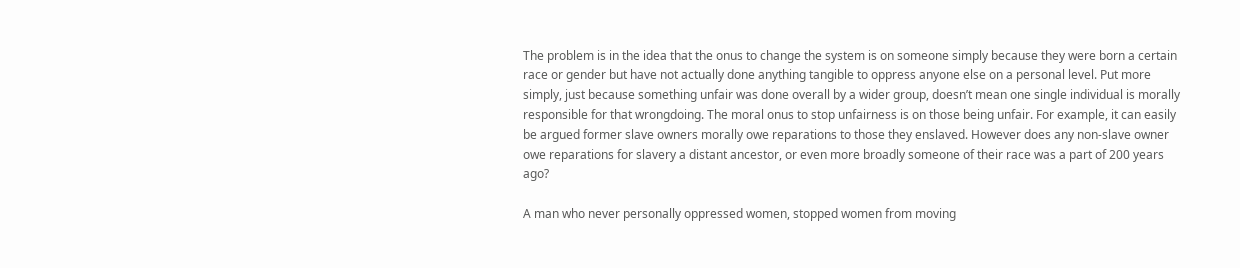The problem is in the idea that the onus to change the system is on someone simply because they were born a certain race or gender but have not actually done anything tangible to oppress anyone else on a personal level. Put more simply, just because something unfair was done overall by a wider group, doesn’t mean one single individual is morally responsible for that wrongdoing. The moral onus to stop unfairness is on those being unfair. For example, it can easily be argued former slave owners morally owe reparations to those they enslaved. However does any non-slave owner owe reparations for slavery a distant ancestor, or even more broadly someone of their race was a part of 200 years ago?

A man who never personally oppressed women, stopped women from moving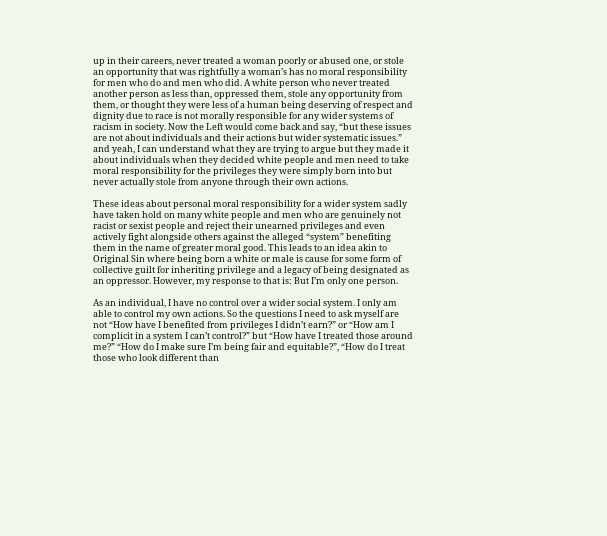up in their careers, never treated a woman poorly or abused one, or stole an opportunity that was rightfully a woman’s has no moral responsibility for men who do and men who did. A white person who never treated another person as less than, oppressed them, stole any opportunity from them, or thought they were less of a human being deserving of respect and dignity due to race is not morally responsible for any wider systems of racism in society. Now the Left would come back and say, “but these issues are not about individuals and their actions but wider systematic issues.” and yeah, I can understand what they are trying to argue but they made it about individuals when they decided white people and men need to take moral responsibility for the privileges they were simply born into but never actually stole from anyone through their own actions.

These ideas about personal moral responsibility for a wider system sadly have taken hold on many white people and men who are genuinely not racist or sexist people and reject their unearned privileges and even actively fight alongside others against the alleged “system” benefiting them in the name of greater moral good. This leads to an idea akin to Original Sin where being born a white or male is cause for some form of collective guilt for inheriting privilege and a legacy of being designated as an oppressor. However, my response to that is: But I’m only one person.

As an individual, I have no control over a wider social system. I only am able to control my own actions. So the questions I need to ask myself are not “How have I benefited from privileges I didn’t earn?” or “How am I complicit in a system I can’t control?” but “How have I treated those around me?” “How do I make sure I’m being fair and equitable?”, “How do I treat those who look different than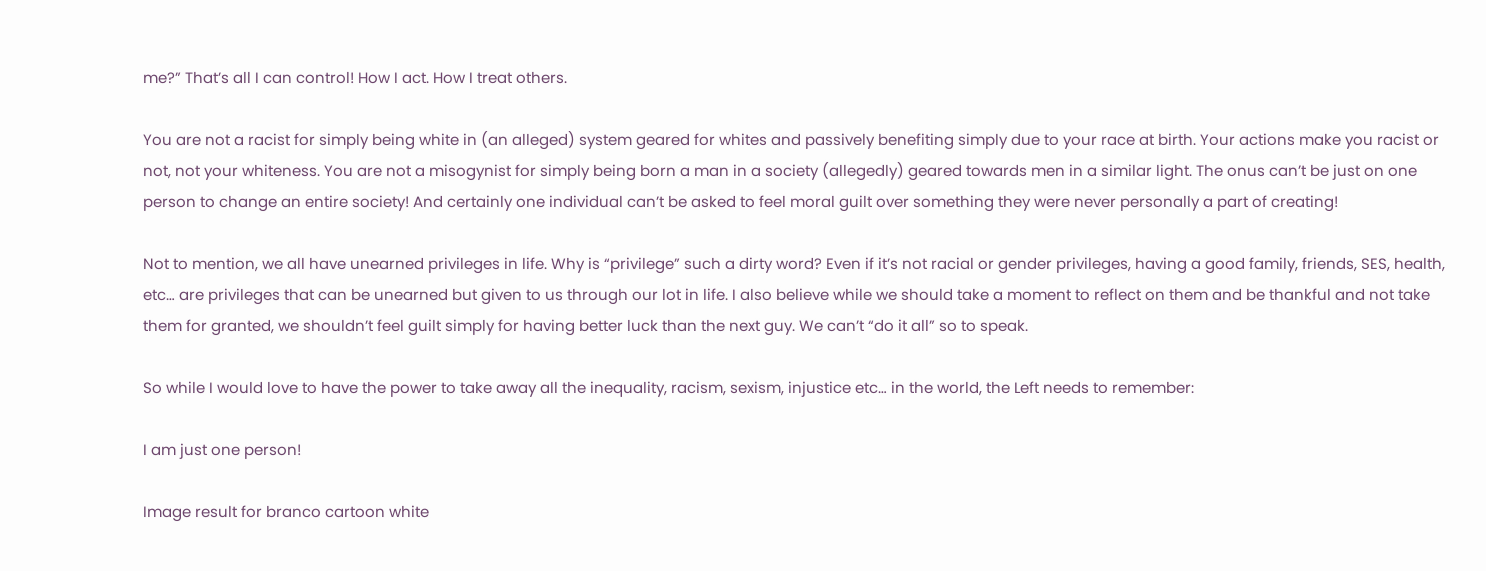me?” That’s all I can control! How I act. How I treat others.

You are not a racist for simply being white in (an alleged) system geared for whites and passively benefiting simply due to your race at birth. Your actions make you racist or not, not your whiteness. You are not a misogynist for simply being born a man in a society (allegedly) geared towards men in a similar light. The onus can’t be just on one person to change an entire society! And certainly one individual can’t be asked to feel moral guilt over something they were never personally a part of creating!

Not to mention, we all have unearned privileges in life. Why is “privilege” such a dirty word? Even if it’s not racial or gender privileges, having a good family, friends, SES, health, etc… are privileges that can be unearned but given to us through our lot in life. I also believe while we should take a moment to reflect on them and be thankful and not take them for granted, we shouldn’t feel guilt simply for having better luck than the next guy. We can’t “do it all” so to speak.

So while I would love to have the power to take away all the inequality, racism, sexism, injustice etc… in the world, the Left needs to remember:

I am just one person!

Image result for branco cartoon white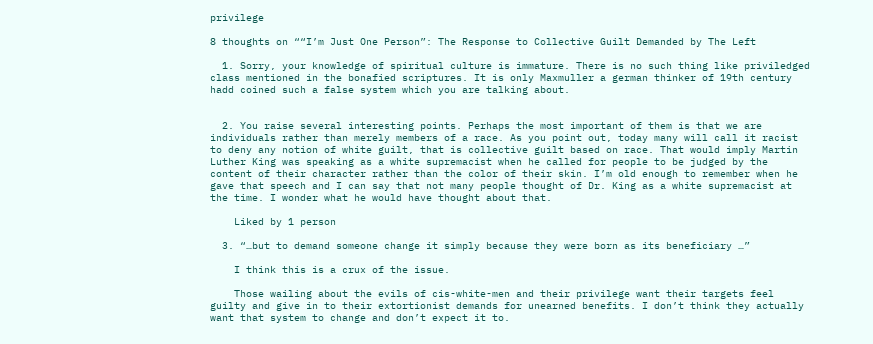privilege

8 thoughts on ““I’m Just One Person”: The Response to Collective Guilt Demanded by The Left

  1. Sorry, your knowledge of spiritual culture is immature. There is no such thing like priviledged class mentioned in the bonafied scriptures. It is only Maxmuller a german thinker of 19th century hadd coined such a false system which you are talking about.


  2. You raise several interesting points. Perhaps the most important of them is that we are individuals rather than merely members of a race. As you point out, today many will call it racist to deny any notion of white guilt, that is collective guilt based on race. That would imply Martin Luther King was speaking as a white supremacist when he called for people to be judged by the content of their character rather than the color of their skin. I’m old enough to remember when he gave that speech and I can say that not many people thought of Dr. King as a white supremacist at the time. I wonder what he would have thought about that.

    Liked by 1 person

  3. “…but to demand someone change it simply because they were born as its beneficiary …”

    I think this is a crux of the issue.

    Those wailing about the evils of cis-white-men and their privilege want their targets feel guilty and give in to their extortionist demands for unearned benefits. I don’t think they actually want that system to change and don’t expect it to.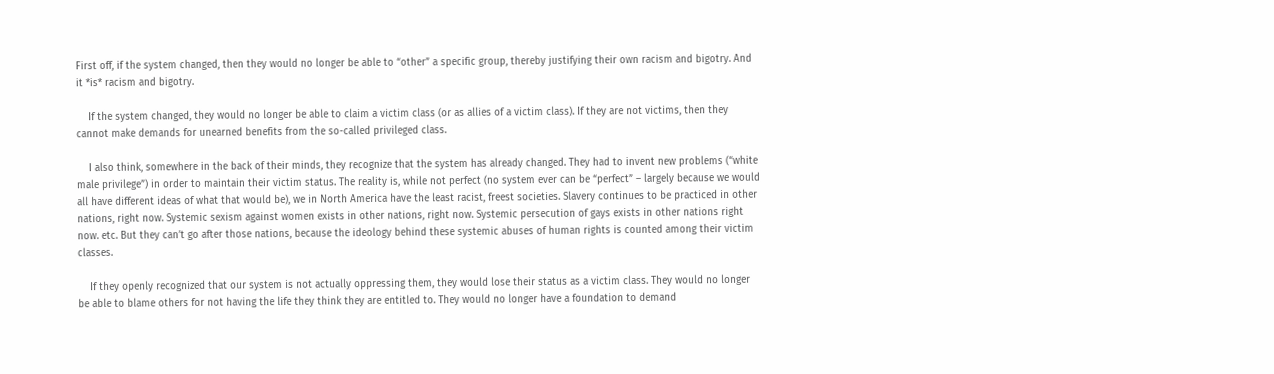First off, if the system changed, then they would no longer be able to “other” a specific group, thereby justifying their own racism and bigotry. And it *is* racism and bigotry.

    If the system changed, they would no longer be able to claim a victim class (or as allies of a victim class). If they are not victims, then they cannot make demands for unearned benefits from the so-called privileged class.

    I also think, somewhere in the back of their minds, they recognize that the system has already changed. They had to invent new problems (“white male privilege”) in order to maintain their victim status. The reality is, while not perfect (no system ever can be “perfect” – largely because we would all have different ideas of what that would be), we in North America have the least racist, freest societies. Slavery continues to be practiced in other nations, right now. Systemic sexism against women exists in other nations, right now. Systemic persecution of gays exists in other nations right now. etc. But they can’t go after those nations, because the ideology behind these systemic abuses of human rights is counted among their victim classes.

    If they openly recognized that our system is not actually oppressing them, they would lose their status as a victim class. They would no longer be able to blame others for not having the life they think they are entitled to. They would no longer have a foundation to demand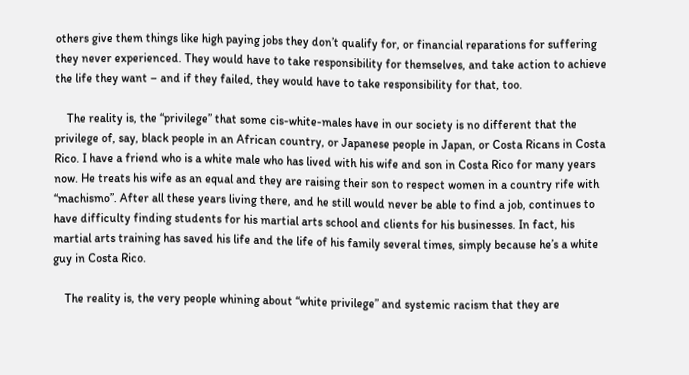others give them things like high paying jobs they don’t qualify for, or financial reparations for suffering they never experienced. They would have to take responsibility for themselves, and take action to achieve the life they want – and if they failed, they would have to take responsibility for that, too.

    The reality is, the “privilege” that some cis-white-males have in our society is no different that the privilege of, say, black people in an African country, or Japanese people in Japan, or Costa Ricans in Costa Rico. I have a friend who is a white male who has lived with his wife and son in Costa Rico for many years now. He treats his wife as an equal and they are raising their son to respect women in a country rife with “machismo”. After all these years living there, and he still would never be able to find a job, continues to have difficulty finding students for his martial arts school and clients for his businesses. In fact, his martial arts training has saved his life and the life of his family several times, simply because he’s a white guy in Costa Rico.

    The reality is, the very people whining about “white privilege” and systemic racism that they are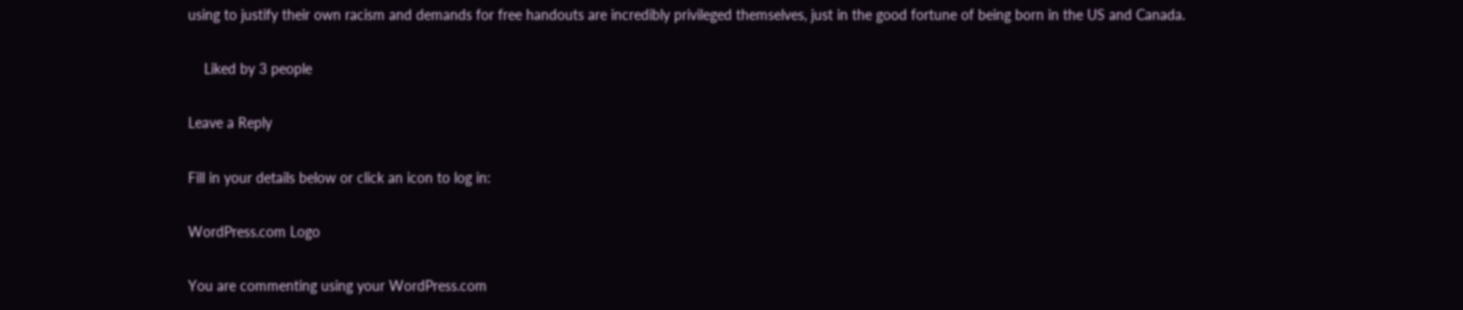using to justify their own racism and demands for free handouts are incredibly privileged themselves, just in the good fortune of being born in the US and Canada.

    Liked by 3 people

Leave a Reply

Fill in your details below or click an icon to log in:

WordPress.com Logo

You are commenting using your WordPress.com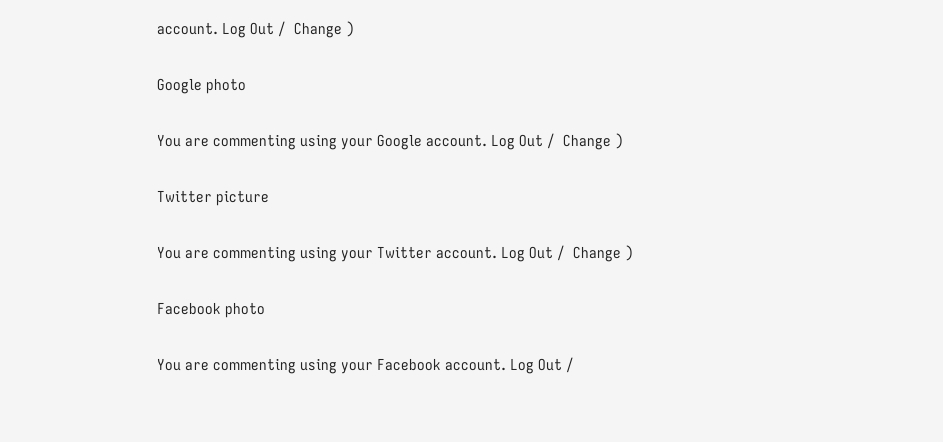account. Log Out /  Change )

Google photo

You are commenting using your Google account. Log Out /  Change )

Twitter picture

You are commenting using your Twitter account. Log Out /  Change )

Facebook photo

You are commenting using your Facebook account. Log Out /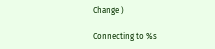Change )

Connecting to %s